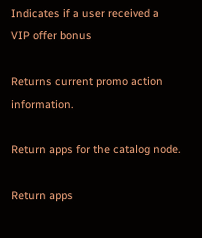Indicates if a user received a VIP offer bonus

Returns current promo action information.

Return apps for the catalog node.

Return apps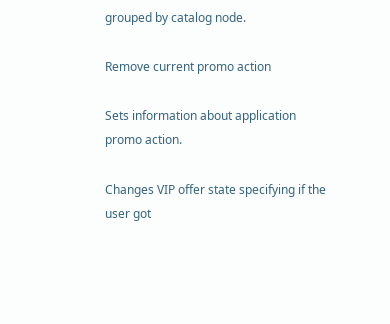grouped by catalog node.

Remove current promo action

Sets information about application promo action.

Changes VIP offer state specifying if the user got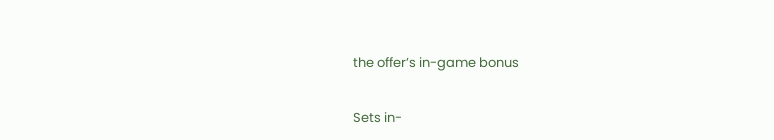the offer’s in-game bonus

Sets in-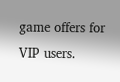game offers for VIP users.